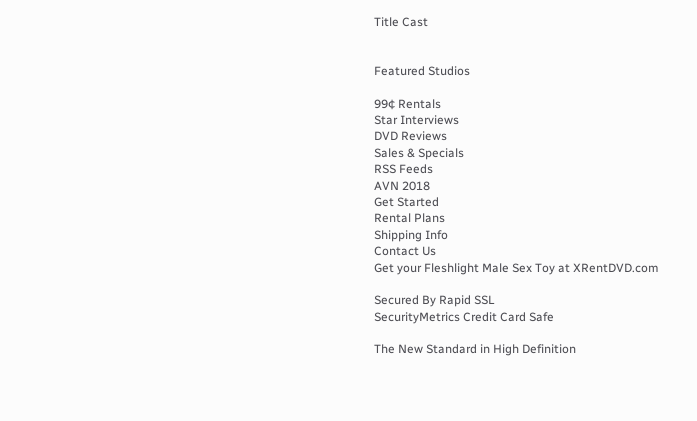Title Cast


Featured Studios

99¢ Rentals
Star Interviews
DVD Reviews
Sales & Specials
RSS Feeds
AVN 2018
Get Started
Rental Plans
Shipping Info
Contact Us
Get your Fleshlight Male Sex Toy at XRentDVD.com

Secured By Rapid SSL
SecurityMetrics Credit Card Safe

The New Standard in High Definition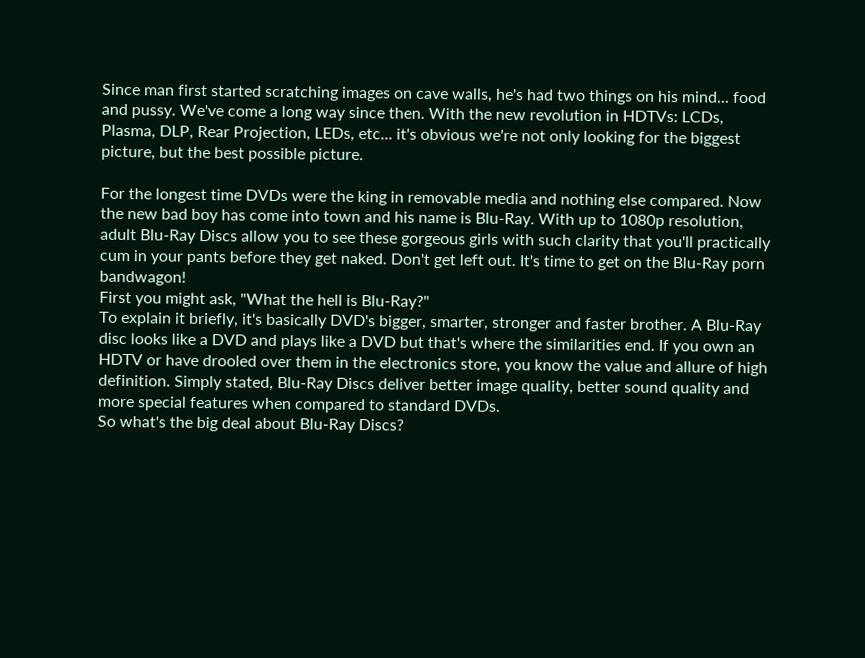Since man first started scratching images on cave walls, he's had two things on his mind... food and pussy. We've come a long way since then. With the new revolution in HDTVs: LCDs, Plasma, DLP, Rear Projection, LEDs, etc... it's obvious we're not only looking for the biggest picture, but the best possible picture.

For the longest time DVDs were the king in removable media and nothing else compared. Now the new bad boy has come into town and his name is Blu-Ray. With up to 1080p resolution, adult Blu-Ray Discs allow you to see these gorgeous girls with such clarity that you'll practically cum in your pants before they get naked. Don't get left out. It's time to get on the Blu-Ray porn bandwagon!
First you might ask, "What the hell is Blu-Ray?"
To explain it briefly, it's basically DVD's bigger, smarter, stronger and faster brother. A Blu-Ray disc looks like a DVD and plays like a DVD but that's where the similarities end. If you own an HDTV or have drooled over them in the electronics store, you know the value and allure of high definition. Simply stated, Blu-Ray Discs deliver better image quality, better sound quality and more special features when compared to standard DVDs.
So what's the big deal about Blu-Ray Discs?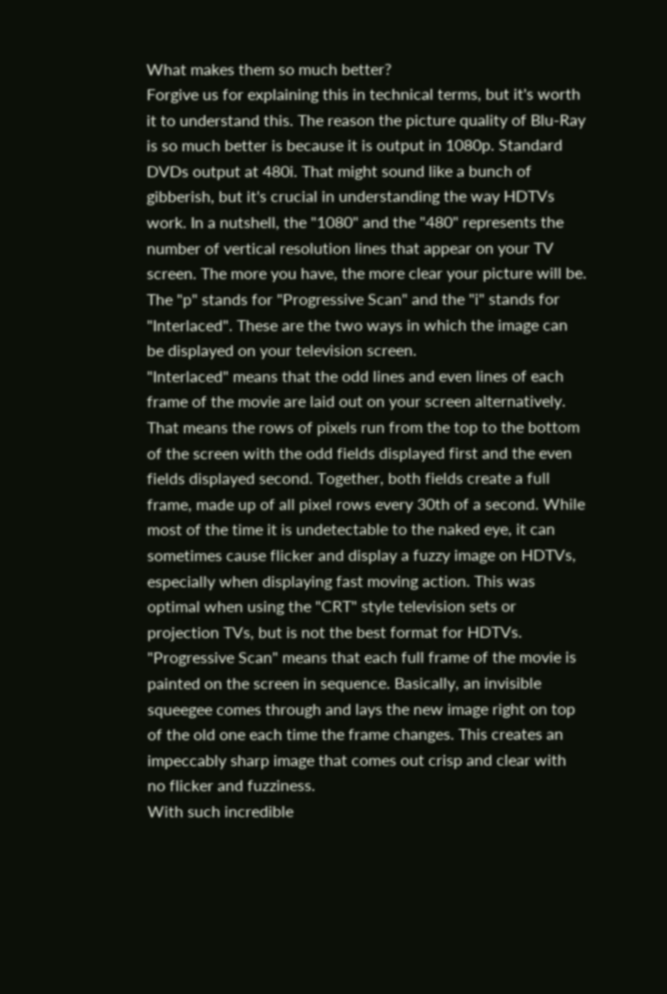What makes them so much better?
Forgive us for explaining this in technical terms, but it's worth it to understand this. The reason the picture quality of Blu-Ray is so much better is because it is output in 1080p. Standard DVDs output at 480i. That might sound like a bunch of gibberish, but it's crucial in understanding the way HDTVs work. In a nutshell, the "1080" and the "480" represents the number of vertical resolution lines that appear on your TV screen. The more you have, the more clear your picture will be. The "p" stands for "Progressive Scan" and the "i" stands for "Interlaced". These are the two ways in which the image can be displayed on your television screen.
"Interlaced" means that the odd lines and even lines of each frame of the movie are laid out on your screen alternatively. That means the rows of pixels run from the top to the bottom of the screen with the odd fields displayed first and the even fields displayed second. Together, both fields create a full frame, made up of all pixel rows every 30th of a second. While most of the time it is undetectable to the naked eye, it can sometimes cause flicker and display a fuzzy image on HDTVs, especially when displaying fast moving action. This was optimal when using the "CRT" style television sets or projection TVs, but is not the best format for HDTVs. "Progressive Scan" means that each full frame of the movie is painted on the screen in sequence. Basically, an invisible squeegee comes through and lays the new image right on top of the old one each time the frame changes. This creates an impeccably sharp image that comes out crisp and clear with no flicker and fuzziness.
With such incredible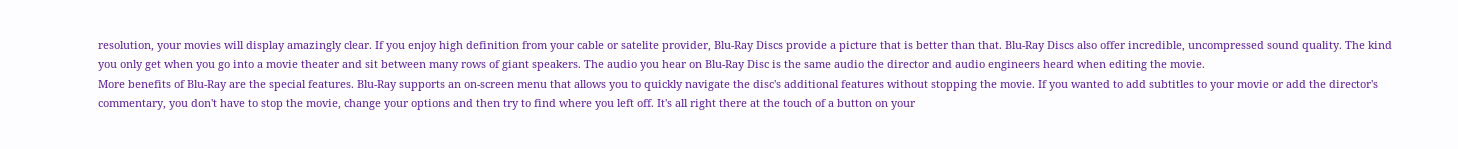resolution, your movies will display amazingly clear. If you enjoy high definition from your cable or satelite provider, Blu-Ray Discs provide a picture that is better than that. Blu-Ray Discs also offer incredible, uncompressed sound quality. The kind you only get when you go into a movie theater and sit between many rows of giant speakers. The audio you hear on Blu-Ray Disc is the same audio the director and audio engineers heard when editing the movie.
More benefits of Blu-Ray are the special features. Blu-Ray supports an on-screen menu that allows you to quickly navigate the disc's additional features without stopping the movie. If you wanted to add subtitles to your movie or add the director's commentary, you don't have to stop the movie, change your options and then try to find where you left off. It's all right there at the touch of a button on your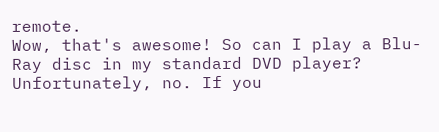remote.
Wow, that's awesome! So can I play a Blu-Ray disc in my standard DVD player?
Unfortunately, no. If you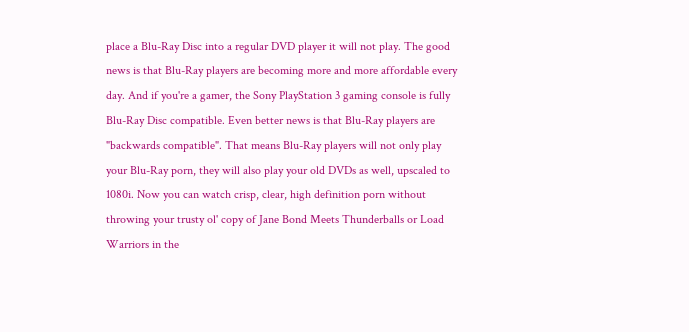place a Blu-Ray Disc into a regular DVD player it will not play. The good news is that Blu-Ray players are becoming more and more affordable every day. And if you're a gamer, the Sony PlayStation 3 gaming console is fully Blu-Ray Disc compatible. Even better news is that Blu-Ray players are "backwards compatible". That means Blu-Ray players will not only play your Blu-Ray porn, they will also play your old DVDs as well, upscaled to 1080i. Now you can watch crisp, clear, high definition porn without throwing your trusty ol' copy of Jane Bond Meets Thunderballs or Load Warriors in the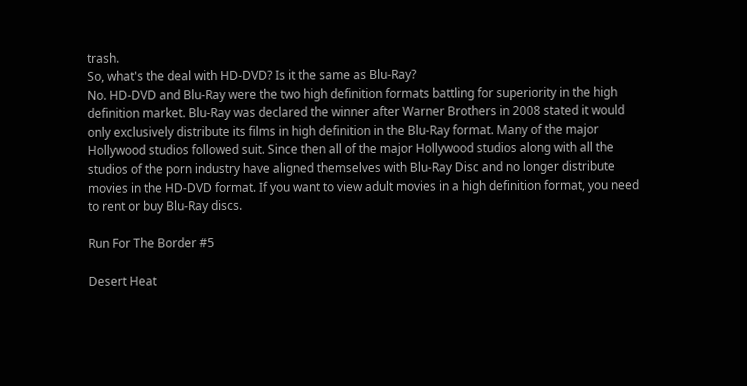trash.
So, what's the deal with HD-DVD? Is it the same as Blu-Ray?
No. HD-DVD and Blu-Ray were the two high definition formats battling for superiority in the high definition market. Blu-Ray was declared the winner after Warner Brothers in 2008 stated it would only exclusively distribute its films in high definition in the Blu-Ray format. Many of the major Hollywood studios followed suit. Since then all of the major Hollywood studios along with all the studios of the porn industry have aligned themselves with Blu-Ray Disc and no longer distribute movies in the HD-DVD format. If you want to view adult movies in a high definition format, you need to rent or buy Blu-Ray discs.

Run For The Border #5

Desert Heat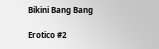Bikini Bang Bang

Erotico #2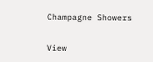Champagne Showers

View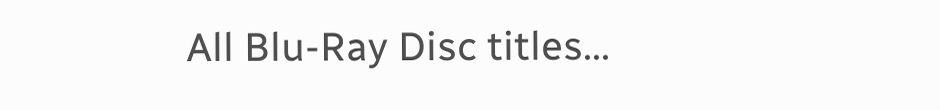All Blu-Ray Disc titles...